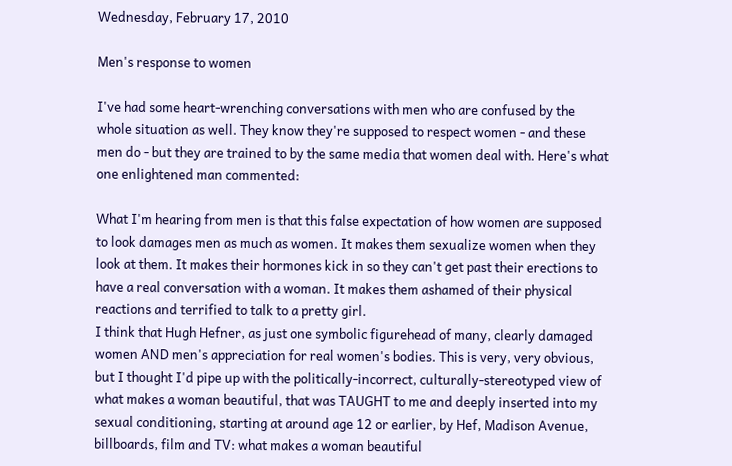Wednesday, February 17, 2010

Men's response to women

I've had some heart-wrenching conversations with men who are confused by the whole situation as well. They know they're supposed to respect women - and these men do - but they are trained to by the same media that women deal with. Here's what one enlightened man commented:

What I'm hearing from men is that this false expectation of how women are supposed to look damages men as much as women. It makes them sexualize women when they look at them. It makes their hormones kick in so they can't get past their erections to have a real conversation with a woman. It makes them ashamed of their physical reactions and terrified to talk to a pretty girl.
I think that Hugh Hefner, as just one symbolic figurehead of many, clearly damaged women AND men's appreciation for real women's bodies. This is very, very obvious, but I thought I'd pipe up with the politically-incorrect, culturally-stereotyped view of what makes a woman beautiful, that was TAUGHT to me and deeply inserted into my sexual conditioning, starting at around age 12 or earlier, by Hef, Madison Avenue, billboards, film and TV: what makes a woman beautiful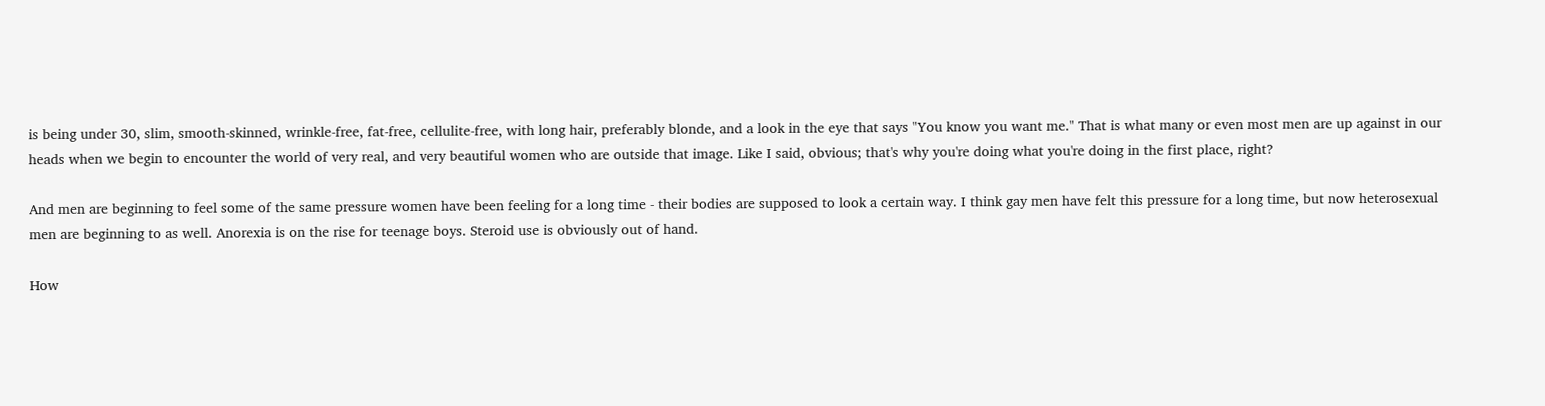is being under 30, slim, smooth-skinned, wrinkle-free, fat-free, cellulite-free, with long hair, preferably blonde, and a look in the eye that says "You know you want me." That is what many or even most men are up against in our heads when we begin to encounter the world of very real, and very beautiful women who are outside that image. Like I said, obvious; that's why you're doing what you're doing in the first place, right?

And men are beginning to feel some of the same pressure women have been feeling for a long time - their bodies are supposed to look a certain way. I think gay men have felt this pressure for a long time, but now heterosexual men are beginning to as well. Anorexia is on the rise for teenage boys. Steroid use is obviously out of hand.

How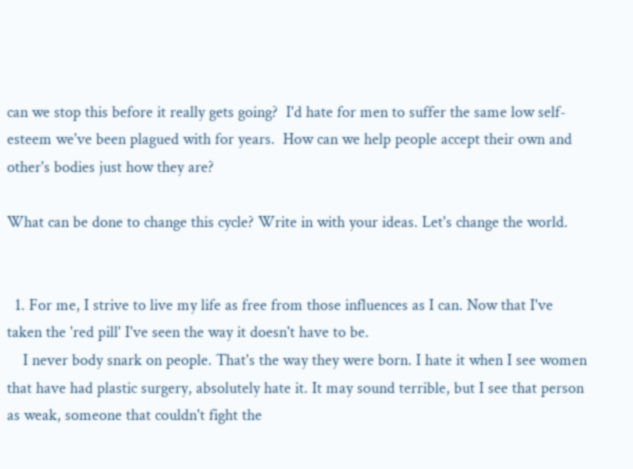can we stop this before it really gets going?  I'd hate for men to suffer the same low self-esteem we've been plagued with for years.  How can we help people accept their own and other's bodies just how they are?

What can be done to change this cycle? Write in with your ideas. Let's change the world.


  1. For me, I strive to live my life as free from those influences as I can. Now that I've taken the 'red pill' I've seen the way it doesn't have to be.
    I never body snark on people. That's the way they were born. I hate it when I see women that have had plastic surgery, absolutely hate it. It may sound terrible, but I see that person as weak, someone that couldn't fight the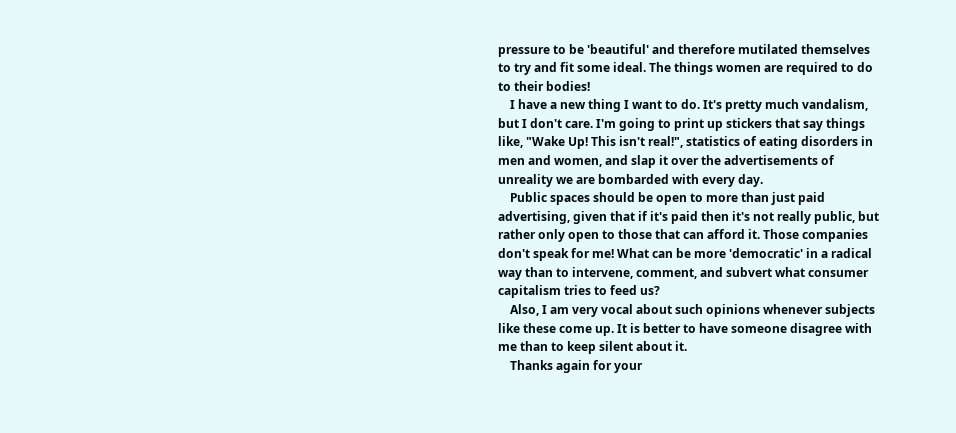pressure to be 'beautiful' and therefore mutilated themselves to try and fit some ideal. The things women are required to do to their bodies!
    I have a new thing I want to do. It's pretty much vandalism, but I don't care. I'm going to print up stickers that say things like, "Wake Up! This isn't real!", statistics of eating disorders in men and women, and slap it over the advertisements of unreality we are bombarded with every day.
    Public spaces should be open to more than just paid advertising, given that if it's paid then it's not really public, but rather only open to those that can afford it. Those companies don't speak for me! What can be more 'democratic' in a radical way than to intervene, comment, and subvert what consumer capitalism tries to feed us?
    Also, I am very vocal about such opinions whenever subjects like these come up. It is better to have someone disagree with me than to keep silent about it.
    Thanks again for your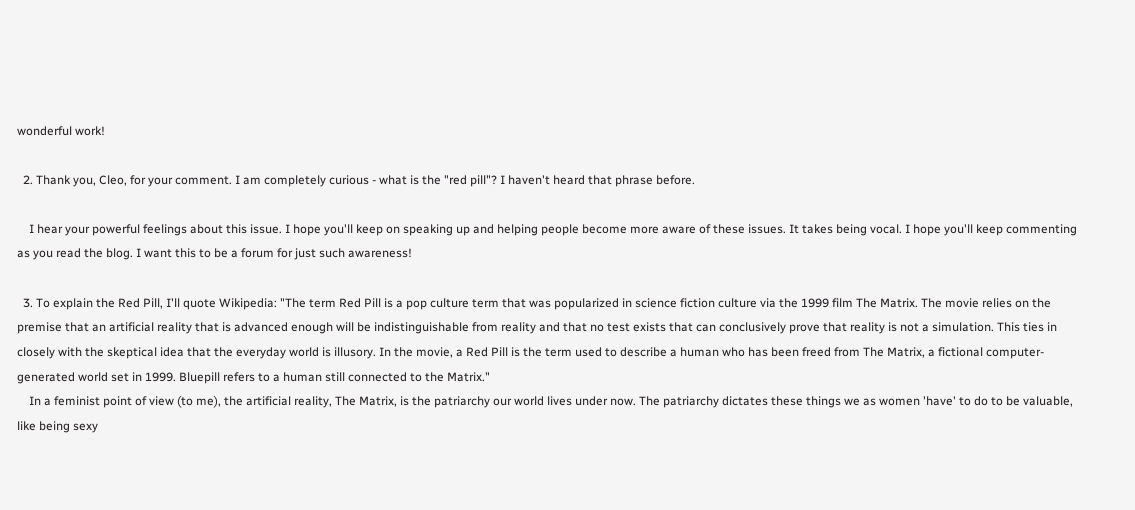wonderful work!

  2. Thank you, Cleo, for your comment. I am completely curious - what is the "red pill"? I haven't heard that phrase before.

    I hear your powerful feelings about this issue. I hope you'll keep on speaking up and helping people become more aware of these issues. It takes being vocal. I hope you'll keep commenting as you read the blog. I want this to be a forum for just such awareness!

  3. To explain the Red Pill, I'll quote Wikipedia: "The term Red Pill is a pop culture term that was popularized in science fiction culture via the 1999 film The Matrix. The movie relies on the premise that an artificial reality that is advanced enough will be indistinguishable from reality and that no test exists that can conclusively prove that reality is not a simulation. This ties in closely with the skeptical idea that the everyday world is illusory. In the movie, a Red Pill is the term used to describe a human who has been freed from The Matrix, a fictional computer-generated world set in 1999. Bluepill refers to a human still connected to the Matrix."
    In a feminist point of view (to me), the artificial reality, The Matrix, is the patriarchy our world lives under now. The patriarchy dictates these things we as women 'have' to do to be valuable, like being sexy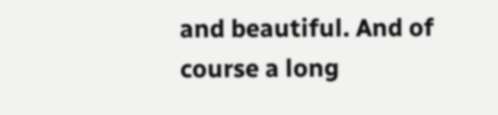and beautiful. And of course a long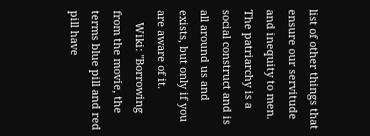list of other things that ensure our servitude and inequity to men. The patriarchy is a social construct and is all around us and exists, but only if you are aware of it.
    Wiki: "Borrowing from the movie, the terms blue pill and red pill have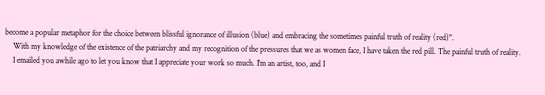become a popular metaphor for the choice between blissful ignorance of illusion (blue) and embracing the sometimes painful truth of reality (red)".
    With my knowledge of the existence of the patriarchy and my recognition of the pressures that we as women face, I have taken the red pill. The painful truth of reality.
    I emailed you awhile ago to let you know that I appreciate your work so much. I'm an artist, too, and I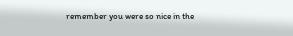remember you were so nice in the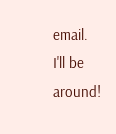email. I'll be around!